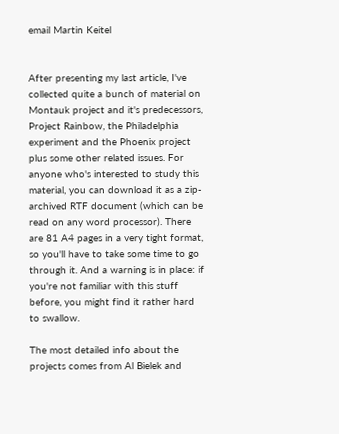email Martin Keitel


After presenting my last article, I've collected quite a bunch of material on Montauk project and it's predecessors, Project Rainbow, the Philadelphia experiment and the Phoenix project plus some other related issues. For anyone who's interested to study this material, you can download it as a zip-archived RTF document (which can be read on any word processor). There are 81 A4 pages in a very tight format, so you'll have to take some time to go through it. And a warning is in place: if you're not familiar with this stuff before, you might find it rather hard to swallow.

The most detailed info about the projects comes from Al Bielek and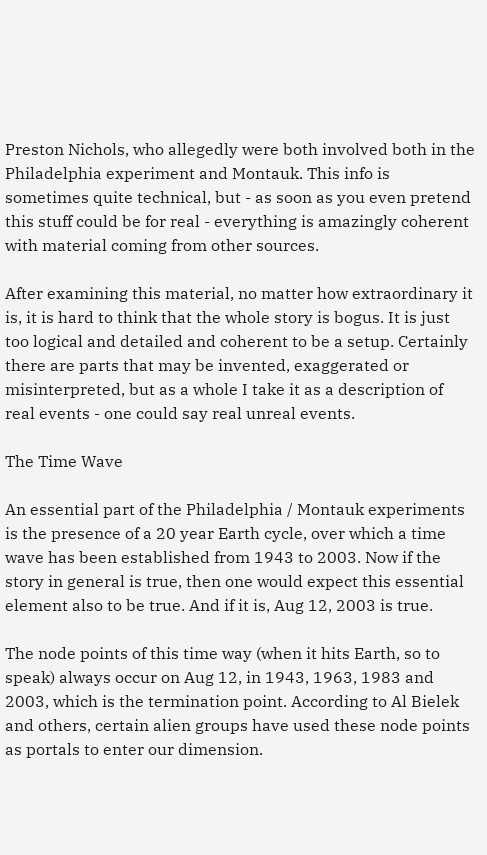Preston Nichols, who allegedly were both involved both in the Philadelphia experiment and Montauk. This info is sometimes quite technical, but - as soon as you even pretend this stuff could be for real - everything is amazingly coherent with material coming from other sources.

After examining this material, no matter how extraordinary it is, it is hard to think that the whole story is bogus. It is just too logical and detailed and coherent to be a setup. Certainly there are parts that may be invented, exaggerated or misinterpreted, but as a whole I take it as a description of real events - one could say real unreal events.

The Time Wave

An essential part of the Philadelphia / Montauk experiments is the presence of a 20 year Earth cycle, over which a time wave has been established from 1943 to 2003. Now if the story in general is true, then one would expect this essential element also to be true. And if it is, Aug 12, 2003 is true.

The node points of this time way (when it hits Earth, so to speak) always occur on Aug 12, in 1943, 1963, 1983 and 2003, which is the termination point. According to Al Bielek and others, certain alien groups have used these node points as portals to enter our dimension.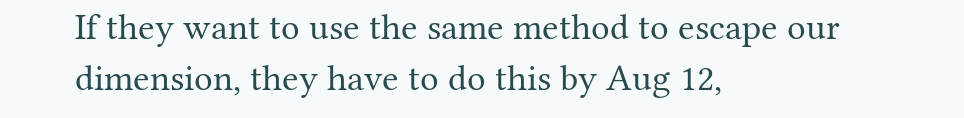If they want to use the same method to escape our dimension, they have to do this by Aug 12,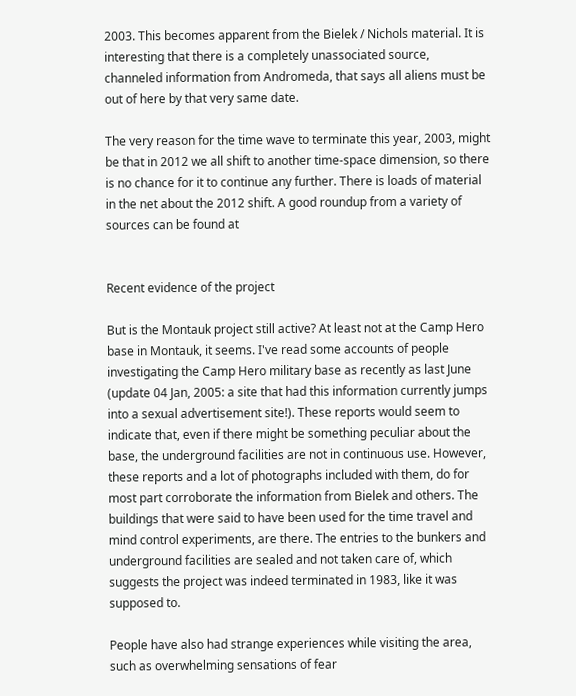2003. This becomes apparent from the Bielek / Nichols material. It is interesting that there is a completely unassociated source, channeled information from Andromeda, that says all aliens must be out of here by that very same date.

The very reason for the time wave to terminate this year, 2003, might be that in 2012 we all shift to another time-space dimension, so there is no chance for it to continue any further. There is loads of material in the net about the 2012 shift. A good roundup from a variety of sources can be found at


Recent evidence of the project

But is the Montauk project still active? At least not at the Camp Hero base in Montauk, it seems. I've read some accounts of people investigating the Camp Hero military base as recently as last June (update 04 Jan, 2005: a site that had this information currently jumps into a sexual advertisement site!). These reports would seem to indicate that, even if there might be something peculiar about the base, the underground facilities are not in continuous use. However, these reports and a lot of photographs included with them, do for most part corroborate the information from Bielek and others. The buildings that were said to have been used for the time travel and mind control experiments, are there. The entries to the bunkers and underground facilities are sealed and not taken care of, which suggests the project was indeed terminated in 1983, like it was supposed to.

People have also had strange experiences while visiting the area, such as overwhelming sensations of fear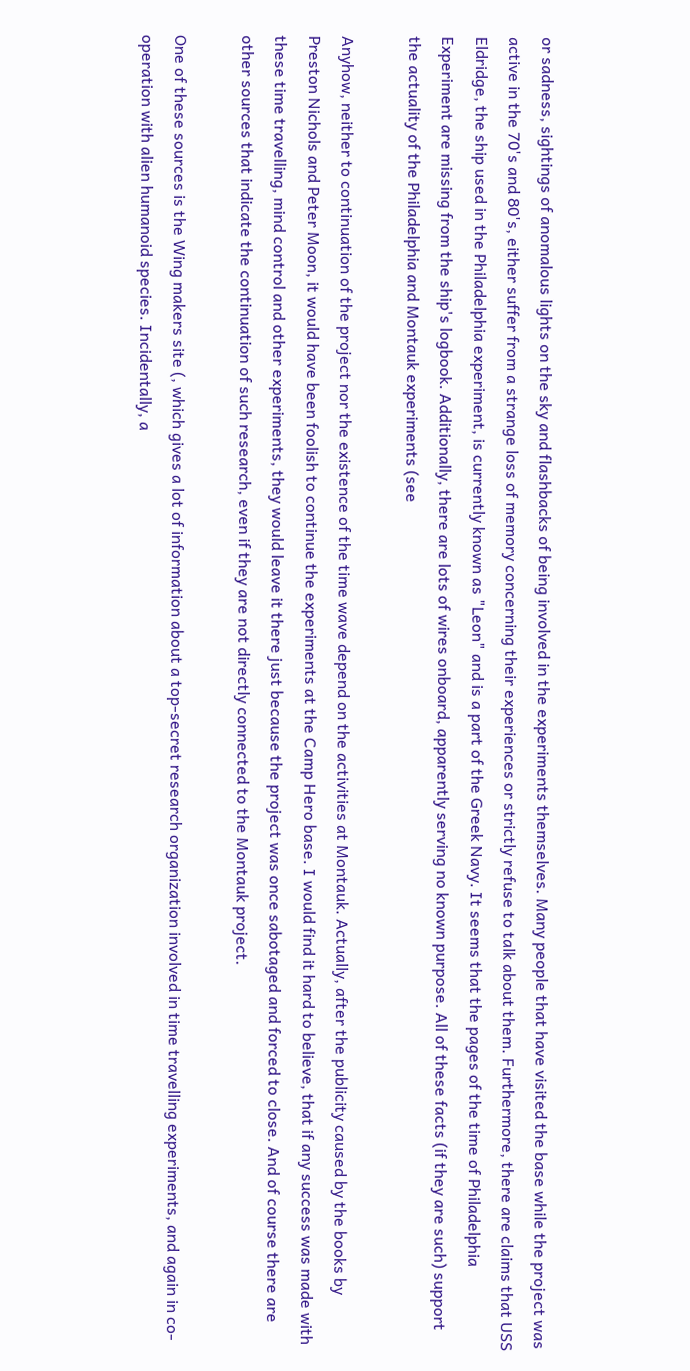or sadness, sightings of anomalous lights on the sky and flashbacks of being involved in the experiments themselves. Many people that have visited the base while the project was active in the 70's and 80's, either suffer from a strange loss of memory concerning their experiences or strictly refuse to talk about them. Furthermore, there are claims that USS Eldridge, the ship used in the Philadelphia experiment, is currently known as "Leon" and is a part of the Greek Navy. It seems that the pages of the time of Philadelphia Experiment are missing from the ship's logbook. Additionally, there are lots of wires onboard, apparently serving no known purpose. All of these facts (if they are such) support the actuality of the Philadelphia and Montauk experiments (see

Anyhow, neither to continuation of the project nor the existence of the time wave depend on the activities at Montauk. Actually, after the publicity caused by the books by Preston Nichols and Peter Moon, it would have been foolish to continue the experiments at the Camp Hero base. I would find it hard to believe, that if any success was made with these time travelling, mind control and other experiments, they would leave it there just because the project was once sabotaged and forced to close. And of course there are other sources that indicate the continuation of such research, even if they are not directly connected to the Montauk project.

One of these sources is the Wing makers site (, which gives a lot of information about a top-secret research organization involved in time travelling experiments, and again in co-operation with alien humanoid species. Incidentally, a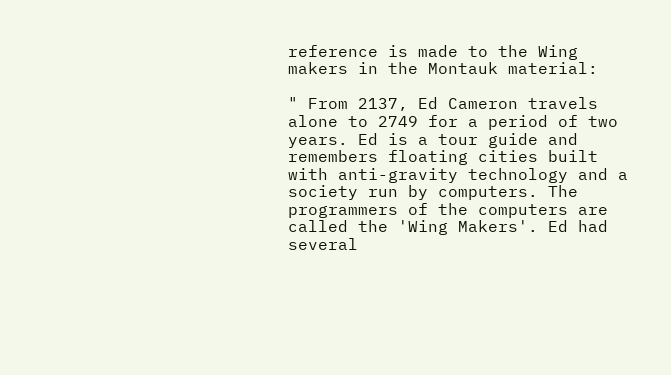reference is made to the Wing makers in the Montauk material:

" From 2137, Ed Cameron travels alone to 2749 for a period of two years. Ed is a tour guide and remembers floating cities built with anti-gravity technology and a society run by computers. The programmers of the computers are called the 'Wing Makers'. Ed had several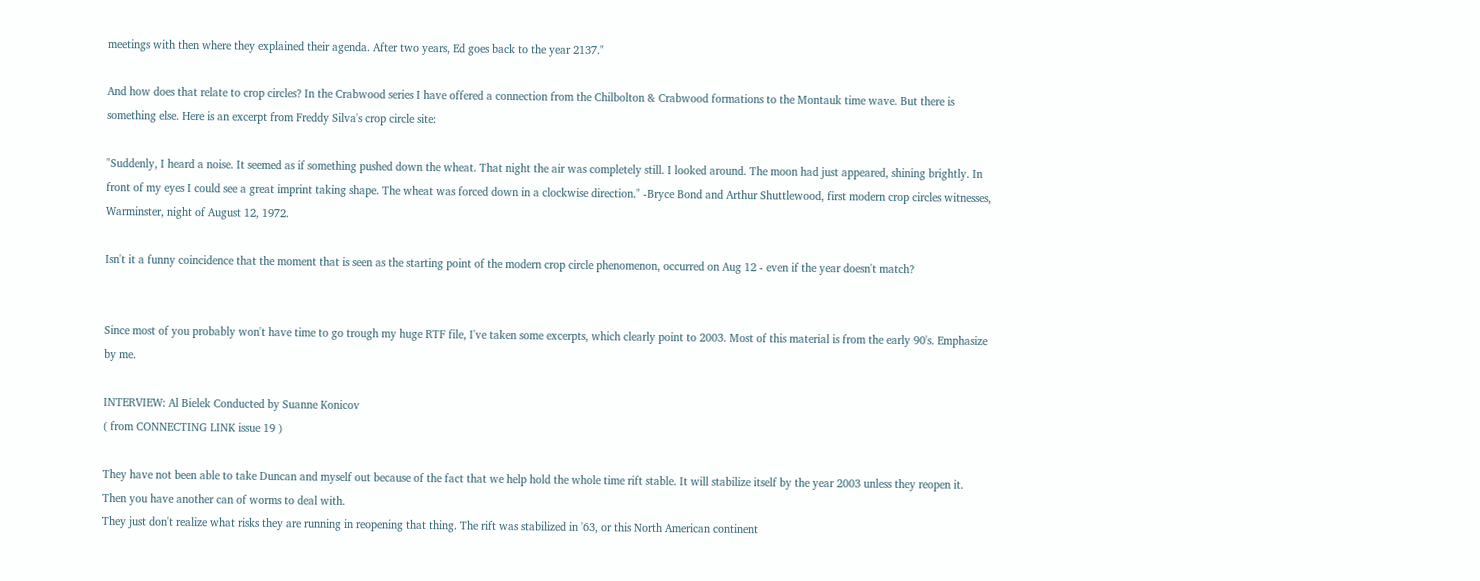meetings with then where they explained their agenda. After two years, Ed goes back to the year 2137."

And how does that relate to crop circles? In the Crabwood series I have offered a connection from the Chilbolton & Crabwood formations to the Montauk time wave. But there is something else. Here is an excerpt from Freddy Silva's crop circle site:

"Suddenly, I heard a noise. It seemed as if something pushed down the wheat. That night the air was completely still. I looked around. The moon had just appeared, shining brightly. In front of my eyes I could see a great imprint taking shape. The wheat was forced down in a clockwise direction." -Bryce Bond and Arthur Shuttlewood, first modern crop circles witnesses, Warminster, night of August 12, 1972.

Isn't it a funny coincidence that the moment that is seen as the starting point of the modern crop circle phenomenon, occurred on Aug 12 - even if the year doesn't match?


Since most of you probably won't have time to go trough my huge RTF file, I've taken some excerpts, which clearly point to 2003. Most of this material is from the early 90's. Emphasize by me.

INTERVIEW: Al Bielek Conducted by Suanne Konicov
( from CONNECTING LINK issue 19 )

They have not been able to take Duncan and myself out because of the fact that we help hold the whole time rift stable. It will stabilize itself by the year 2003 unless they reopen it. Then you have another can of worms to deal with.
They just don't realize what risks they are running in reopening that thing. The rift was stabilized in '63, or this North American continent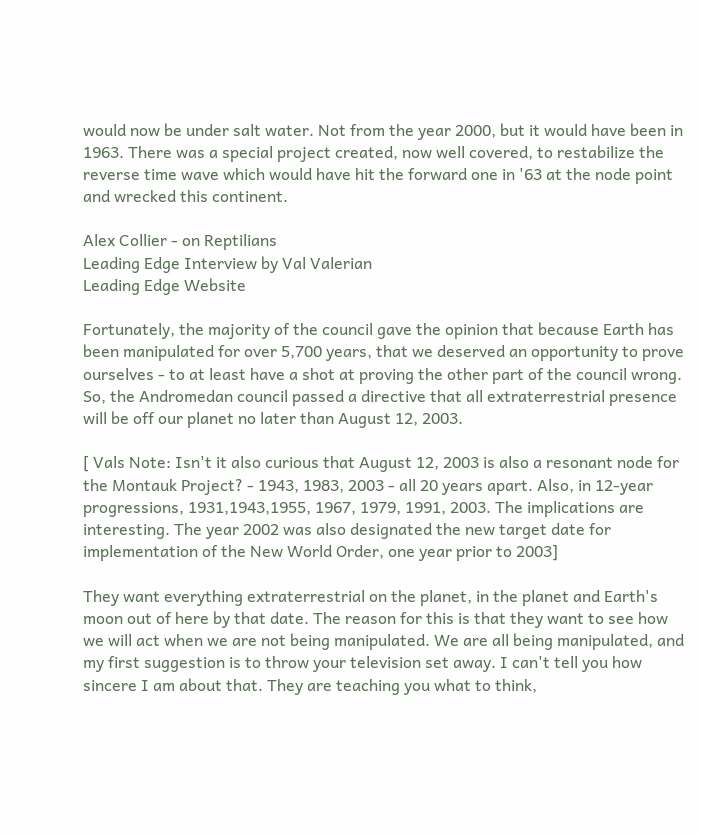would now be under salt water. Not from the year 2000, but it would have been in 1963. There was a special project created, now well covered, to restabilize the reverse time wave which would have hit the forward one in '63 at the node point and wrecked this continent.

Alex Collier - on Reptilians
Leading Edge Interview by Val Valerian
Leading Edge Website

Fortunately, the majority of the council gave the opinion that because Earth has been manipulated for over 5,700 years, that we deserved an opportunity to prove ourselves - to at least have a shot at proving the other part of the council wrong. So, the Andromedan council passed a directive that all extraterrestrial presence will be off our planet no later than August 12, 2003.

[ Vals Note: Isn't it also curious that August 12, 2003 is also a resonant node for the Montauk Project? - 1943, 1983, 2003 - all 20 years apart. Also, in 12-year progressions, 1931,1943,1955, 1967, 1979, 1991, 2003. The implications are interesting. The year 2002 was also designated the new target date for implementation of the New World Order, one year prior to 2003]

They want everything extraterrestrial on the planet, in the planet and Earth's moon out of here by that date. The reason for this is that they want to see how we will act when we are not being manipulated. We are all being manipulated, and my first suggestion is to throw your television set away. I can't tell you how sincere I am about that. They are teaching you what to think,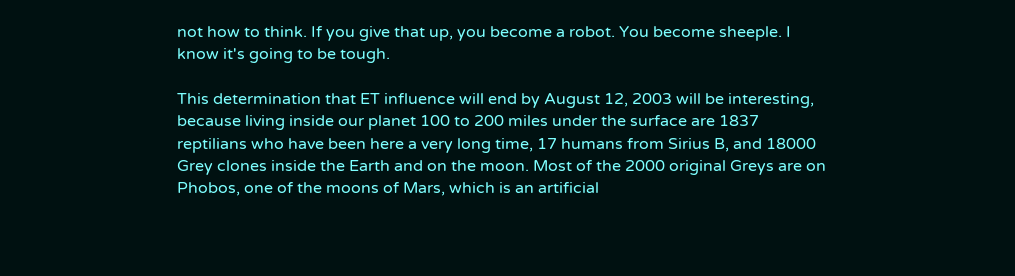not how to think. If you give that up, you become a robot. You become sheeple. I know it's going to be tough.

This determination that ET influence will end by August 12, 2003 will be interesting, because living inside our planet 100 to 200 miles under the surface are 1837 reptilians who have been here a very long time, 17 humans from Sirius B, and 18000 Grey clones inside the Earth and on the moon. Most of the 2000 original Greys are on Phobos, one of the moons of Mars, which is an artificial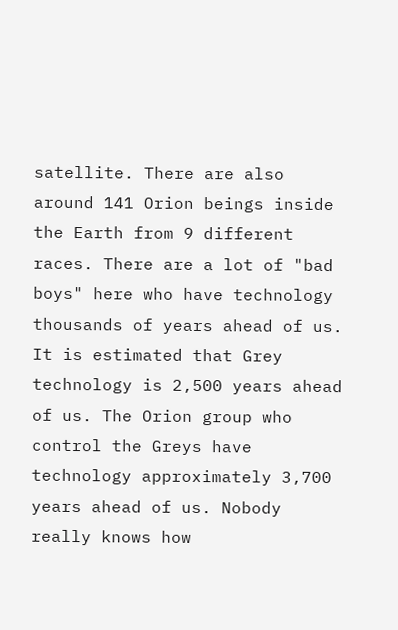satellite. There are also around 141 Orion beings inside the Earth from 9 different races. There are a lot of "bad boys" here who have technology thousands of years ahead of us. It is estimated that Grey technology is 2,500 years ahead of us. The Orion group who control the Greys have technology approximately 3,700 years ahead of us. Nobody really knows how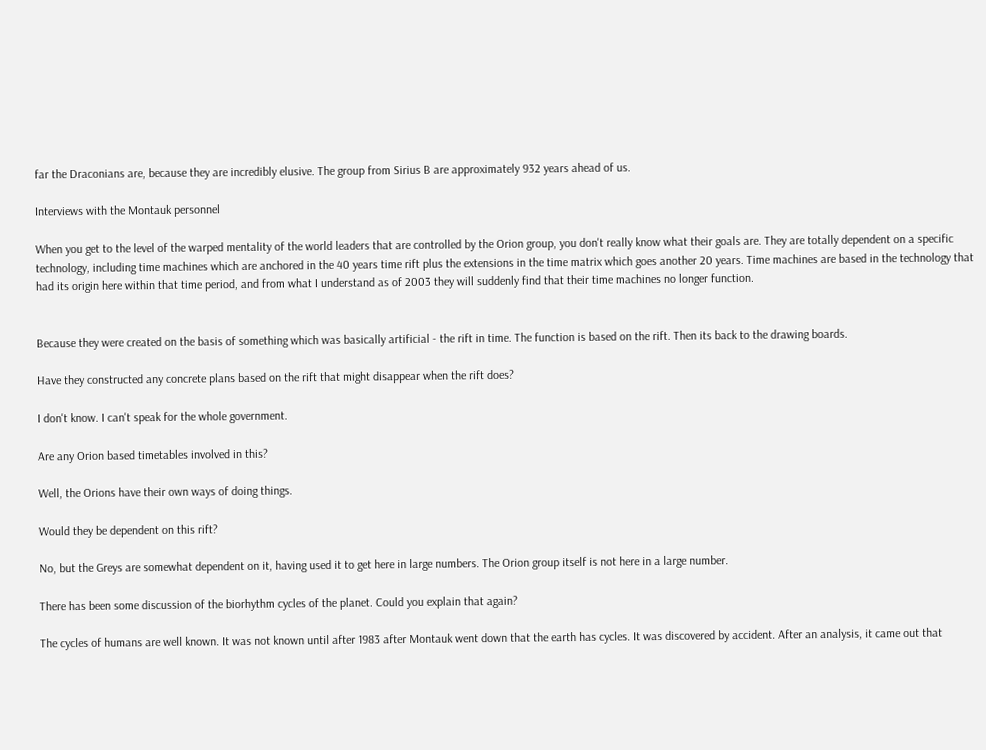far the Draconians are, because they are incredibly elusive. The group from Sirius B are approximately 932 years ahead of us.

Interviews with the Montauk personnel

When you get to the level of the warped mentality of the world leaders that are controlled by the Orion group, you don't really know what their goals are. They are totally dependent on a specific technology, including time machines which are anchored in the 40 years time rift plus the extensions in the time matrix which goes another 20 years. Time machines are based in the technology that had its origin here within that time period, and from what I understand as of 2003 they will suddenly find that their time machines no longer function.


Because they were created on the basis of something which was basically artificial - the rift in time. The function is based on the rift. Then its back to the drawing boards.

Have they constructed any concrete plans based on the rift that might disappear when the rift does?

I don't know. I can't speak for the whole government.

Are any Orion based timetables involved in this?

Well, the Orions have their own ways of doing things.

Would they be dependent on this rift?

No, but the Greys are somewhat dependent on it, having used it to get here in large numbers. The Orion group itself is not here in a large number.

There has been some discussion of the biorhythm cycles of the planet. Could you explain that again?

The cycles of humans are well known. It was not known until after 1983 after Montauk went down that the earth has cycles. It was discovered by accident. After an analysis, it came out that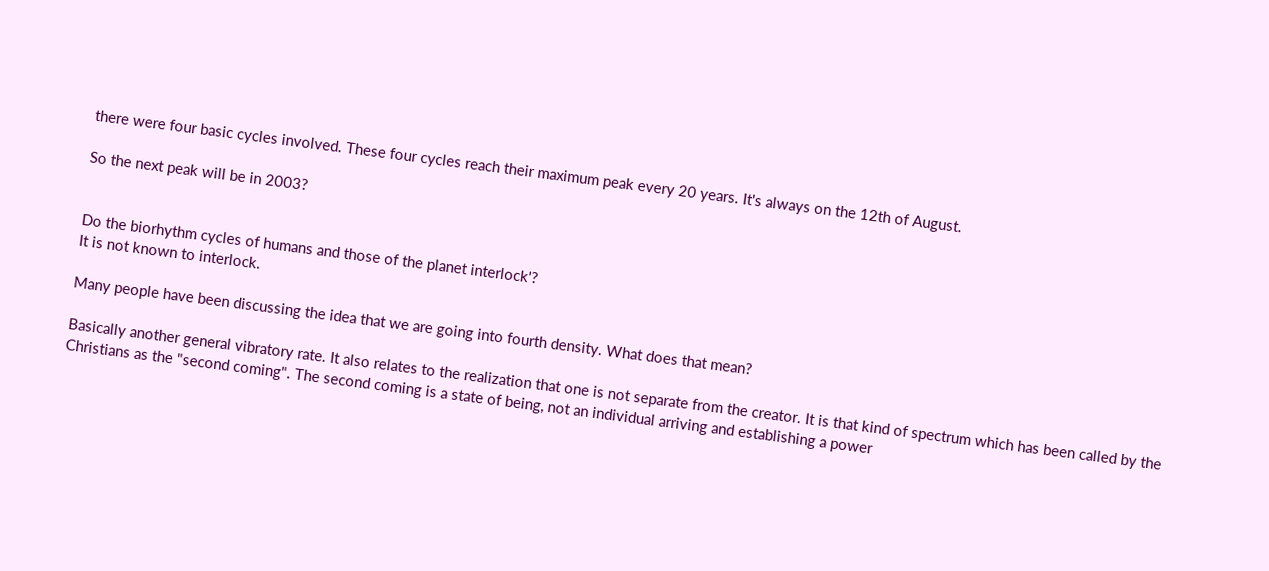there were four basic cycles involved. These four cycles reach their maximum peak every 20 years. It's always on the 12th of August.

So the next peak will be in 2003?


Do the biorhythm cycles of humans and those of the planet interlock'?
It is not known to interlock.

Many people have been discussing the idea that we are going into fourth density. What does that mean?

Basically another general vibratory rate. It also relates to the realization that one is not separate from the creator. It is that kind of spectrum which has been called by the Christians as the "second coming". The second coming is a state of being, not an individual arriving and establishing a power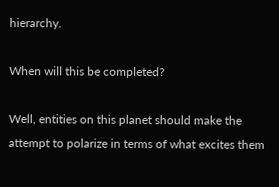hierarchy.

When will this be completed?

Well, entities on this planet should make the attempt to polarize in terms of what excites them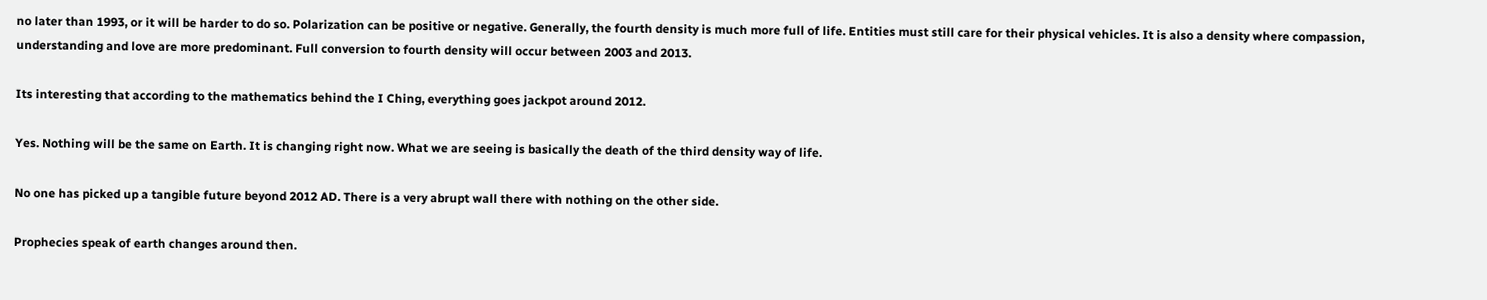no later than 1993, or it will be harder to do so. Polarization can be positive or negative. Generally, the fourth density is much more full of life. Entities must still care for their physical vehicles. It is also a density where compassion, understanding and love are more predominant. Full conversion to fourth density will occur between 2003 and 2013.

Its interesting that according to the mathematics behind the I Ching, everything goes jackpot around 2012.

Yes. Nothing will be the same on Earth. It is changing right now. What we are seeing is basically the death of the third density way of life.

No one has picked up a tangible future beyond 2012 AD. There is a very abrupt wall there with nothing on the other side.

Prophecies speak of earth changes around then.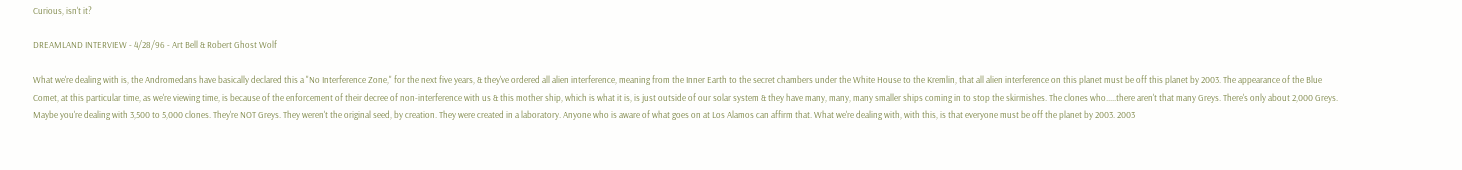Curious, isn't it?

DREAMLAND INTERVIEW - 4/28/96 - Art Bell & Robert Ghost Wolf

What we're dealing with is, the Andromedans have basically declared this a "No Interference Zone," for the next five years, & they've ordered all alien interference, meaning from the Inner Earth to the secret chambers under the White House to the Kremlin, that all alien interference on this planet must be off this planet by 2003. The appearance of the Blue Comet, at this particular time, as we're viewing time, is because of the enforcement of their decree of non-interference with us & this mother ship, which is what it is, is just outside of our solar system & they have many, many, many smaller ships coming in to stop the skirmishes. The clones who.....there aren't that many Greys. There's only about 2,000 Greys. Maybe you're dealing with 3,500 to 5,000 clones. They're NOT Greys. They weren't the original seed, by creation. They were created in a laboratory. Anyone who is aware of what goes on at Los Alamos can affirm that. What we're dealing with, with this, is that everyone must be off the planet by 2003. 2003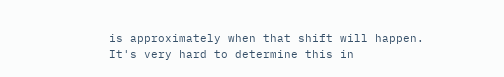is approximately when that shift will happen. It's very hard to determine this in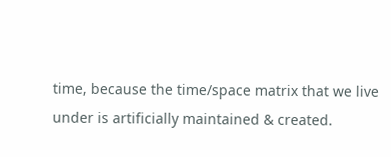time, because the time/space matrix that we live under is artificially maintained & created.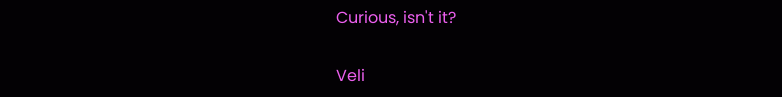Curious, isn't it?

Veli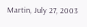Martin, July 27, 2003